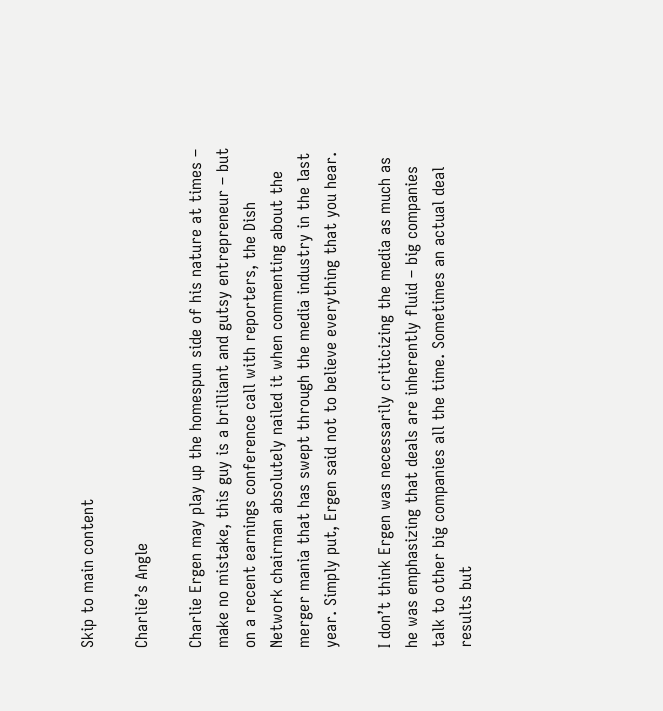Skip to main content

Charlie’s Angle

Charlie Ergen may play up the homespun side of his nature at times – make no mistake, this guy is a brilliant and gutsy entrepreneur – but on a recent earnings conference call with reporters, the Dish Network chairman absolutely nailed it when commenting about the merger mania that has swept through the media industry in the last year. Simply put, Ergen said not to believe everything that you hear.

I don’t think Ergen was necessarily criticizing the media as much as he was emphasizing that deals are inherently fluid – big companies talk to other big companies all the time. Sometimes an actual deal results but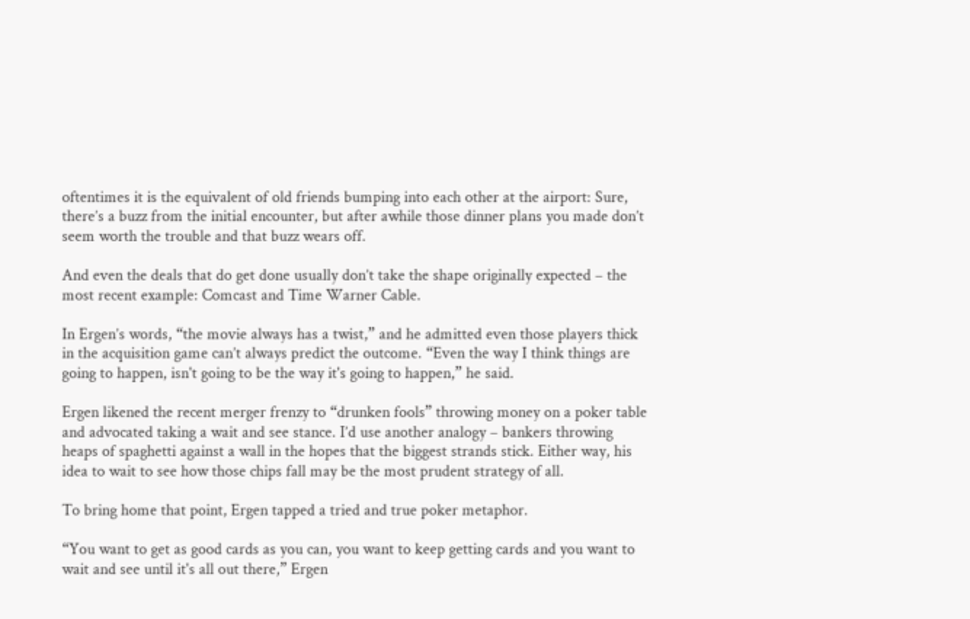oftentimes it is the equivalent of old friends bumping into each other at the airport: Sure, there’s a buzz from the initial encounter, but after awhile those dinner plans you made don’t seem worth the trouble and that buzz wears off.

And even the deals that do get done usually don’t take the shape originally expected – the most recent example: Comcast and Time Warner Cable.

In Ergen’s words, “the movie always has a twist,” and he admitted even those players thick in the acquisition game can’t always predict the outcome. “Even the way I think things are going to happen, isn't going to be the way it's going to happen,” he said.

Ergen likened the recent merger frenzy to “drunken fools” throwing money on a poker table and advocated taking a wait and see stance. I’d use another analogy – bankers throwing heaps of spaghetti against a wall in the hopes that the biggest strands stick. Either way, his idea to wait to see how those chips fall may be the most prudent strategy of all.

To bring home that point, Ergen tapped a tried and true poker metaphor.

“You want to get as good cards as you can, you want to keep getting cards and you want to wait and see until it's all out there,” Ergen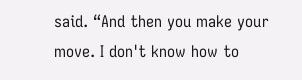said. “And then you make your move. I don't know how to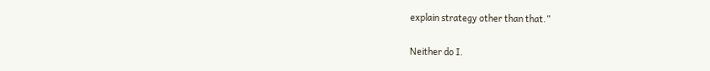explain strategy other than that.”

Neither do I.